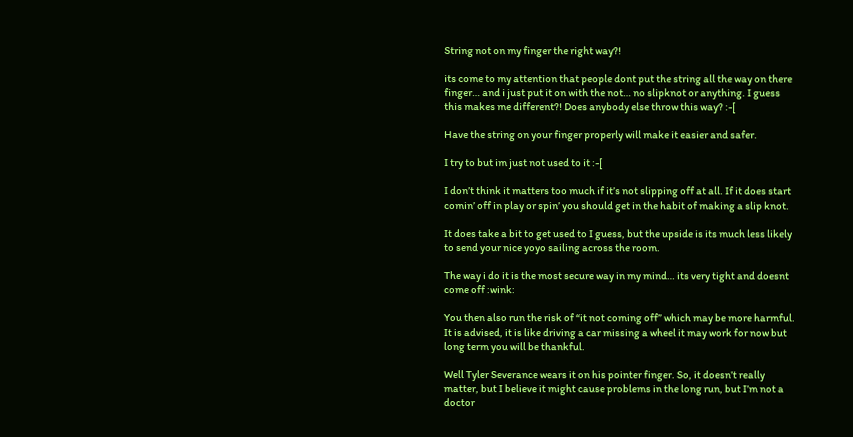String not on my finger the right way?!

its come to my attention that people dont put the string all the way on there finger… and i just put it on with the not… no slipknot or anything. I guess this makes me different?! Does anybody else throw this way? :-[

Have the string on your finger properly will make it easier and safer.

I try to but im just not used to it :-[

I don’t think it matters too much if it’s not slipping off at all. If it does start comin’ off in play or spin’ you should get in the habit of making a slip knot.

It does take a bit to get used to I guess, but the upside is its much less likely to send your nice yoyo sailing across the room.

The way i do it is the most secure way in my mind… its very tight and doesnt come off :wink:

You then also run the risk of “it not coming off” which may be more harmful. It is advised, it is like driving a car missing a wheel it may work for now but long term you will be thankful.

Well Tyler Severance wears it on his pointer finger. So, it doesn’t really matter, but I believe it might cause problems in the long run, but I’m not a doctor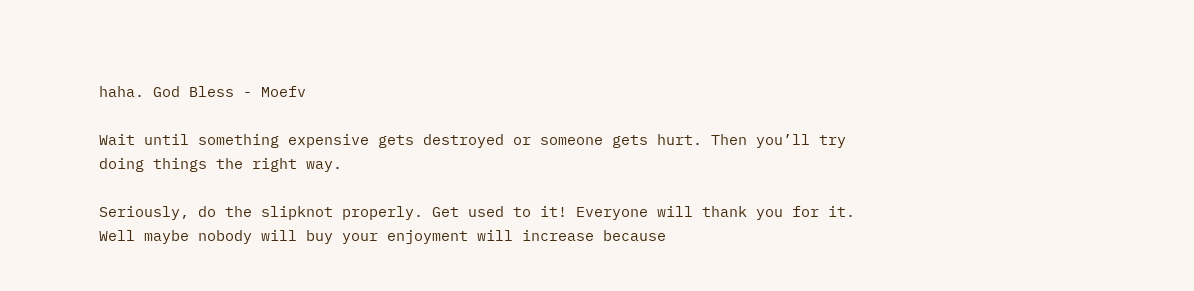haha. God Bless - Moefv

Wait until something expensive gets destroyed or someone gets hurt. Then you’ll try doing things the right way.

Seriously, do the slipknot properly. Get used to it! Everyone will thank you for it. Well maybe nobody will buy your enjoyment will increase because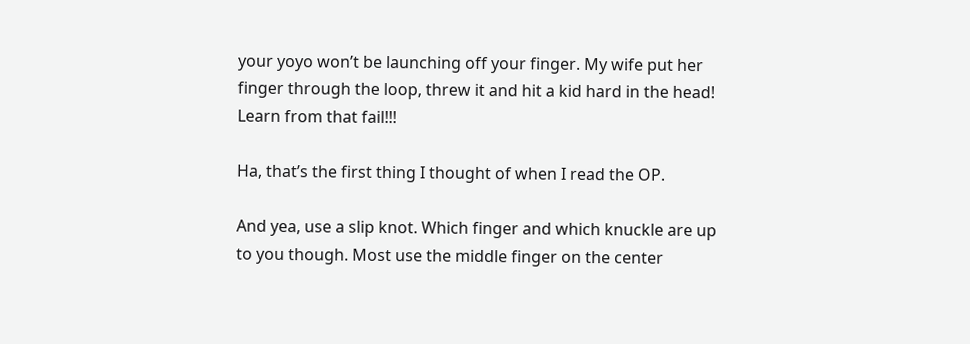your yoyo won’t be launching off your finger. My wife put her finger through the loop, threw it and hit a kid hard in the head! Learn from that fail!!!

Ha, that’s the first thing I thought of when I read the OP.

And yea, use a slip knot. Which finger and which knuckle are up to you though. Most use the middle finger on the center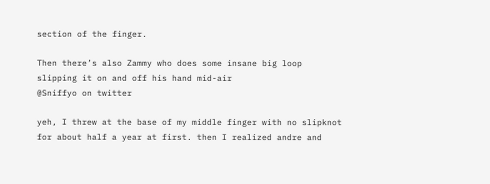section of the finger.

Then there’s also Zammy who does some insane big loop slipping it on and off his hand mid-air
@Sniffyo on twitter

yeh, I threw at the base of my middle finger with no slipknot for about half a year at first. then I realized andre and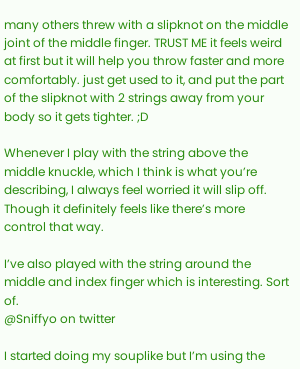many others threw with a slipknot on the middle joint of the middle finger. TRUST ME it feels weird at first but it will help you throw faster and more comfortably. just get used to it, and put the part of the slipknot with 2 strings away from your body so it gets tighter. ;D

Whenever I play with the string above the middle knuckle, which I think is what you’re describing, I always feel worried it will slip off. Though it definitely feels like there’s more control that way.

I’ve also played with the string around the middle and index finger which is interesting. Sort of.
@Sniffyo on twitter

I started doing my souplike but I’m using the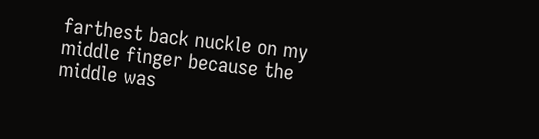farthest back nuckle on my middle finger because the middle was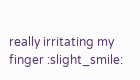really irritating my finger :slight_smile: